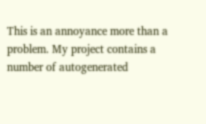This is an annoyance more than a problem. My project contains a number of autogenerated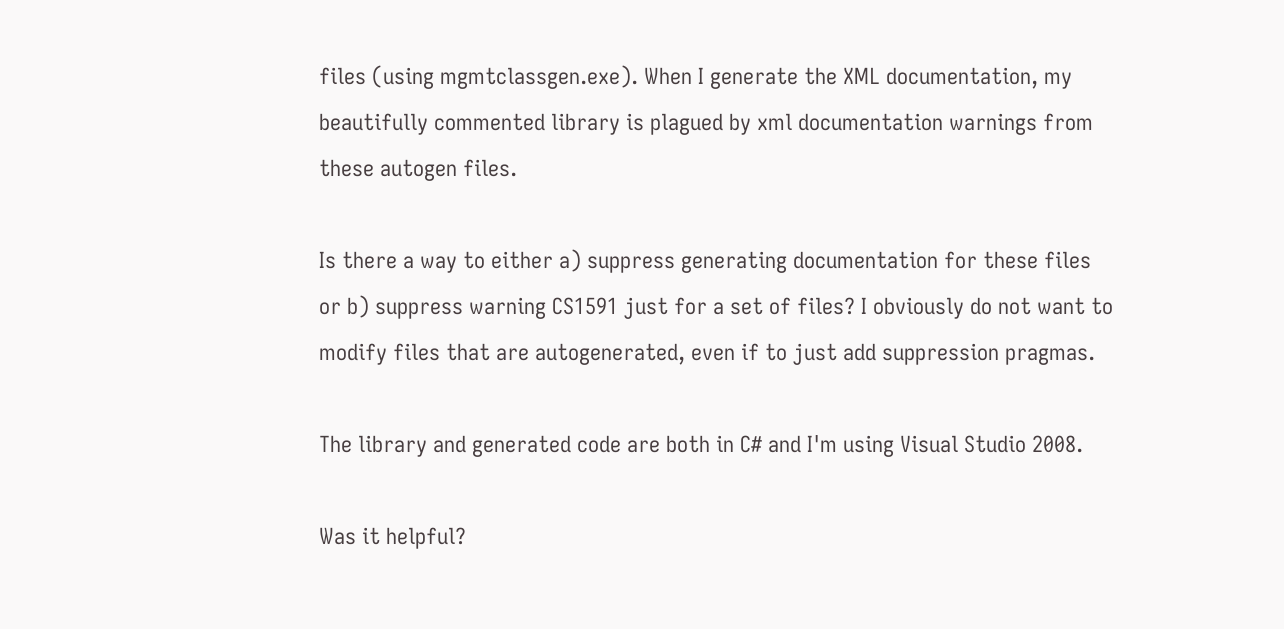files (using mgmtclassgen.exe). When I generate the XML documentation, my beautifully commented library is plagued by xml documentation warnings from these autogen files.

Is there a way to either a) suppress generating documentation for these files or b) suppress warning CS1591 just for a set of files? I obviously do not want to modify files that are autogenerated, even if to just add suppression pragmas.

The library and generated code are both in C# and I'm using Visual Studio 2008.

Was it helpful?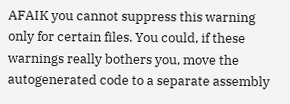AFAIK you cannot suppress this warning only for certain files. You could, if these warnings really bothers you, move the autogenerated code to a separate assembly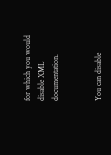for which you would disable XML documentation.


You can disable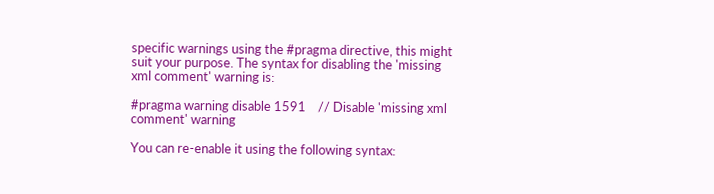specific warnings using the #pragma directive, this might suit your purpose. The syntax for disabling the 'missing xml comment' warning is:

#pragma warning disable 1591    // Disable 'missing xml comment' warning

You can re-enable it using the following syntax: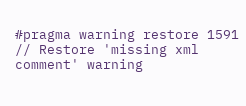#pragma warning restore 1591    // Restore 'missing xml comment' warning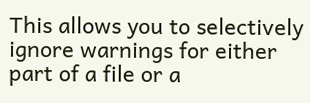This allows you to selectively ignore warnings for either part of a file or a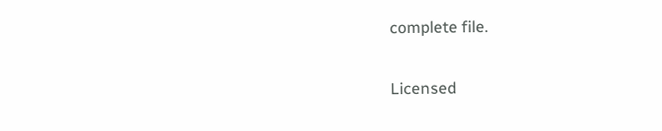complete file.

Licensed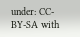under: CC-BY-SA with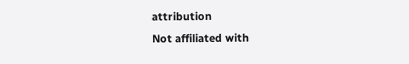attribution
Not affiliated with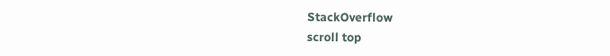StackOverflow
scroll top